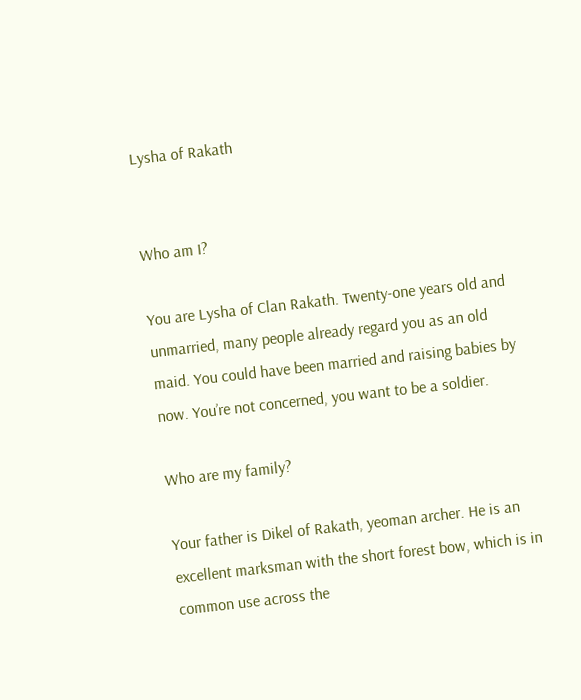Lysha of Rakath


Who am I?

You are Lysha of Clan Rakath. Twenty-one years old and unmarried, many people already regard you as an old maid. You could have been married and raising babies by now. You’re not concerned, you want to be a soldier.

Who are my family?

Your father is Dikel of Rakath, yeoman archer. He is an excellent marksman with the short forest bow, which is in common use across the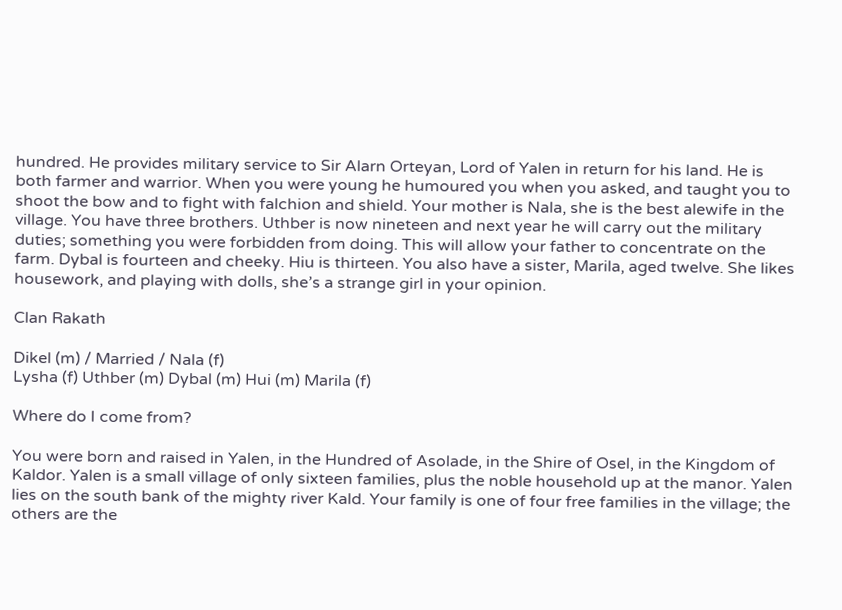hundred. He provides military service to Sir Alarn Orteyan, Lord of Yalen in return for his land. He is both farmer and warrior. When you were young he humoured you when you asked, and taught you to shoot the bow and to fight with falchion and shield. Your mother is Nala, she is the best alewife in the village. You have three brothers. Uthber is now nineteen and next year he will carry out the military duties; something you were forbidden from doing. This will allow your father to concentrate on the farm. Dybal is fourteen and cheeky. Hiu is thirteen. You also have a sister, Marila, aged twelve. She likes housework, and playing with dolls, she’s a strange girl in your opinion.

Clan Rakath

Dikel (m) / Married / Nala (f)
Lysha (f) Uthber (m) Dybal (m) Hui (m) Marila (f)

Where do I come from?

You were born and raised in Yalen, in the Hundred of Asolade, in the Shire of Osel, in the Kingdom of Kaldor. Yalen is a small village of only sixteen families, plus the noble household up at the manor. Yalen lies on the south bank of the mighty river Kald. Your family is one of four free families in the village; the others are the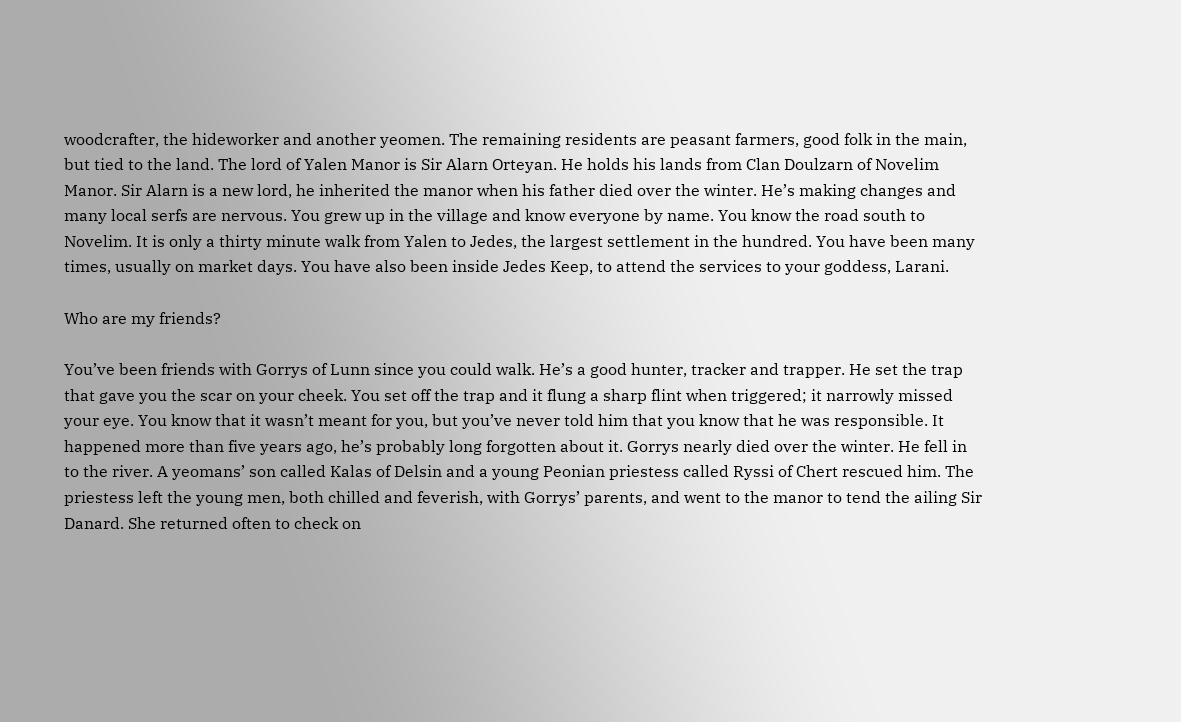woodcrafter, the hideworker and another yeomen. The remaining residents are peasant farmers, good folk in the main, but tied to the land. The lord of Yalen Manor is Sir Alarn Orteyan. He holds his lands from Clan Doulzarn of Novelim Manor. Sir Alarn is a new lord, he inherited the manor when his father died over the winter. He’s making changes and many local serfs are nervous. You grew up in the village and know everyone by name. You know the road south to Novelim. It is only a thirty minute walk from Yalen to Jedes, the largest settlement in the hundred. You have been many times, usually on market days. You have also been inside Jedes Keep, to attend the services to your goddess, Larani.

Who are my friends?

You’ve been friends with Gorrys of Lunn since you could walk. He’s a good hunter, tracker and trapper. He set the trap that gave you the scar on your cheek. You set off the trap and it flung a sharp flint when triggered; it narrowly missed your eye. You know that it wasn’t meant for you, but you’ve never told him that you know that he was responsible. It happened more than five years ago, he’s probably long forgotten about it. Gorrys nearly died over the winter. He fell in to the river. A yeomans’ son called Kalas of Delsin and a young Peonian priestess called Ryssi of Chert rescued him. The priestess left the young men, both chilled and feverish, with Gorrys’ parents, and went to the manor to tend the ailing Sir Danard. She returned often to check on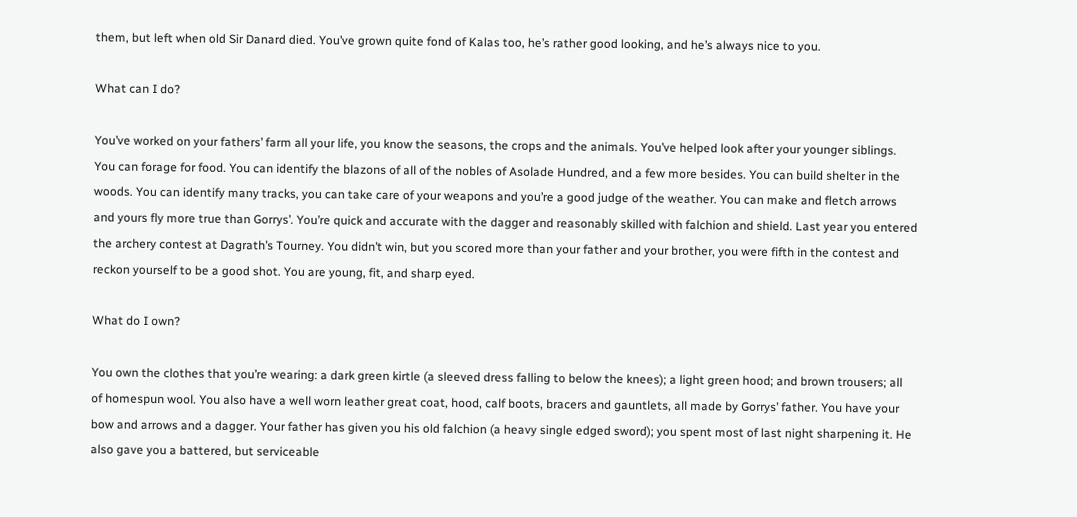them, but left when old Sir Danard died. You’ve grown quite fond of Kalas too, he’s rather good looking, and he’s always nice to you.

What can I do?

You’ve worked on your fathers’ farm all your life, you know the seasons, the crops and the animals. You’ve helped look after your younger siblings. You can forage for food. You can identify the blazons of all of the nobles of Asolade Hundred, and a few more besides. You can build shelter in the woods. You can identify many tracks, you can take care of your weapons and you’re a good judge of the weather. You can make and fletch arrows and yours fly more true than Gorrys’. You’re quick and accurate with the dagger and reasonably skilled with falchion and shield. Last year you entered the archery contest at Dagrath’s Tourney. You didn’t win, but you scored more than your father and your brother, you were fifth in the contest and reckon yourself to be a good shot. You are young, fit, and sharp eyed.

What do I own?

You own the clothes that you’re wearing: a dark green kirtle (a sleeved dress falling to below the knees); a light green hood; and brown trousers; all of homespun wool. You also have a well worn leather great coat, hood, calf boots, bracers and gauntlets, all made by Gorrys’ father. You have your bow and arrows and a dagger. Your father has given you his old falchion (a heavy single edged sword); you spent most of last night sharpening it. He also gave you a battered, but serviceable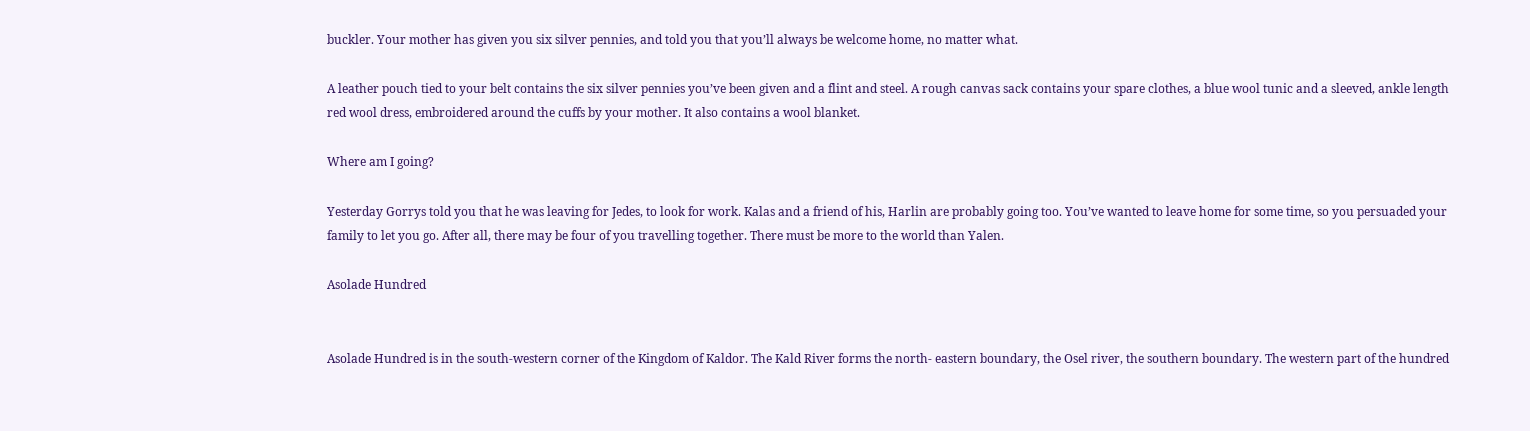buckler. Your mother has given you six silver pennies, and told you that you’ll always be welcome home, no matter what.

A leather pouch tied to your belt contains the six silver pennies you’ve been given and a flint and steel. A rough canvas sack contains your spare clothes, a blue wool tunic and a sleeved, ankle length red wool dress, embroidered around the cuffs by your mother. It also contains a wool blanket.

Where am I going?

Yesterday Gorrys told you that he was leaving for Jedes, to look for work. Kalas and a friend of his, Harlin are probably going too. You’ve wanted to leave home for some time, so you persuaded your family to let you go. After all, there may be four of you travelling together. There must be more to the world than Yalen.

Asolade Hundred


Asolade Hundred is in the south-western corner of the Kingdom of Kaldor. The Kald River forms the north- eastern boundary, the Osel river, the southern boundary. The western part of the hundred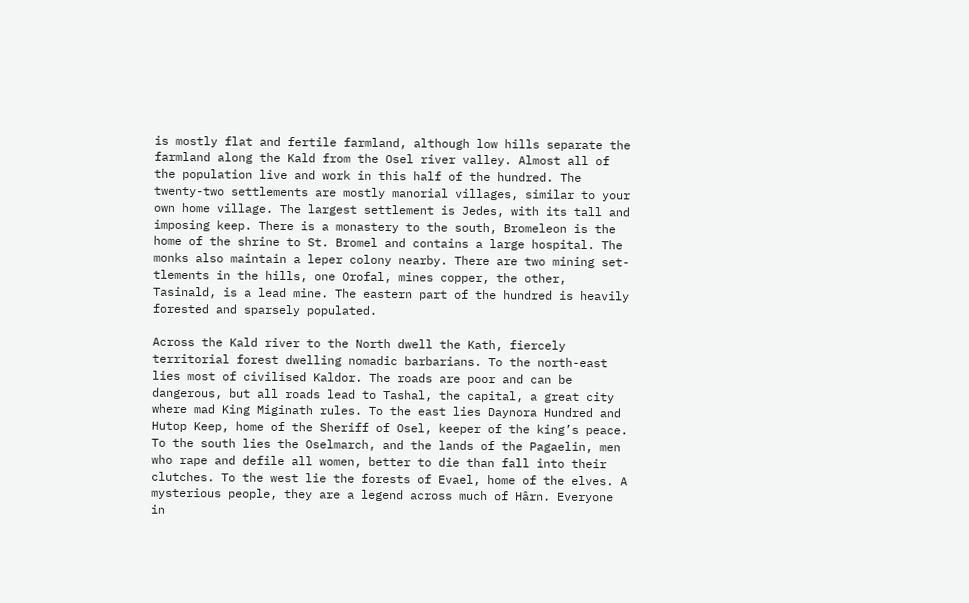is mostly flat and fertile farmland, although low hills separate the farmland along the Kald from the Osel river valley. Almost all of the population live and work in this half of the hundred. The twenty-two settlements are mostly manorial villages, similar to your own home village. The largest settlement is Jedes, with its tall and imposing keep. There is a monastery to the south, Bromeleon is the home of the shrine to St. Bromel and contains a large hospital. The monks also maintain a leper colony nearby. There are two mining set- tlements in the hills, one Orofal, mines copper, the other, Tasinald, is a lead mine. The eastern part of the hundred is heavily forested and sparsely populated.

Across the Kald river to the North dwell the Kath, fiercely territorial forest dwelling nomadic barbarians. To the north-east lies most of civilised Kaldor. The roads are poor and can be dangerous, but all roads lead to Tashal, the capital, a great city where mad King Miginath rules. To the east lies Daynora Hundred and Hutop Keep, home of the Sheriff of Osel, keeper of the king’s peace. To the south lies the Oselmarch, and the lands of the Pagaelin, men who rape and defile all women, better to die than fall into their clutches. To the west lie the forests of Evael, home of the elves. A mysterious people, they are a legend across much of Hârn. Everyone in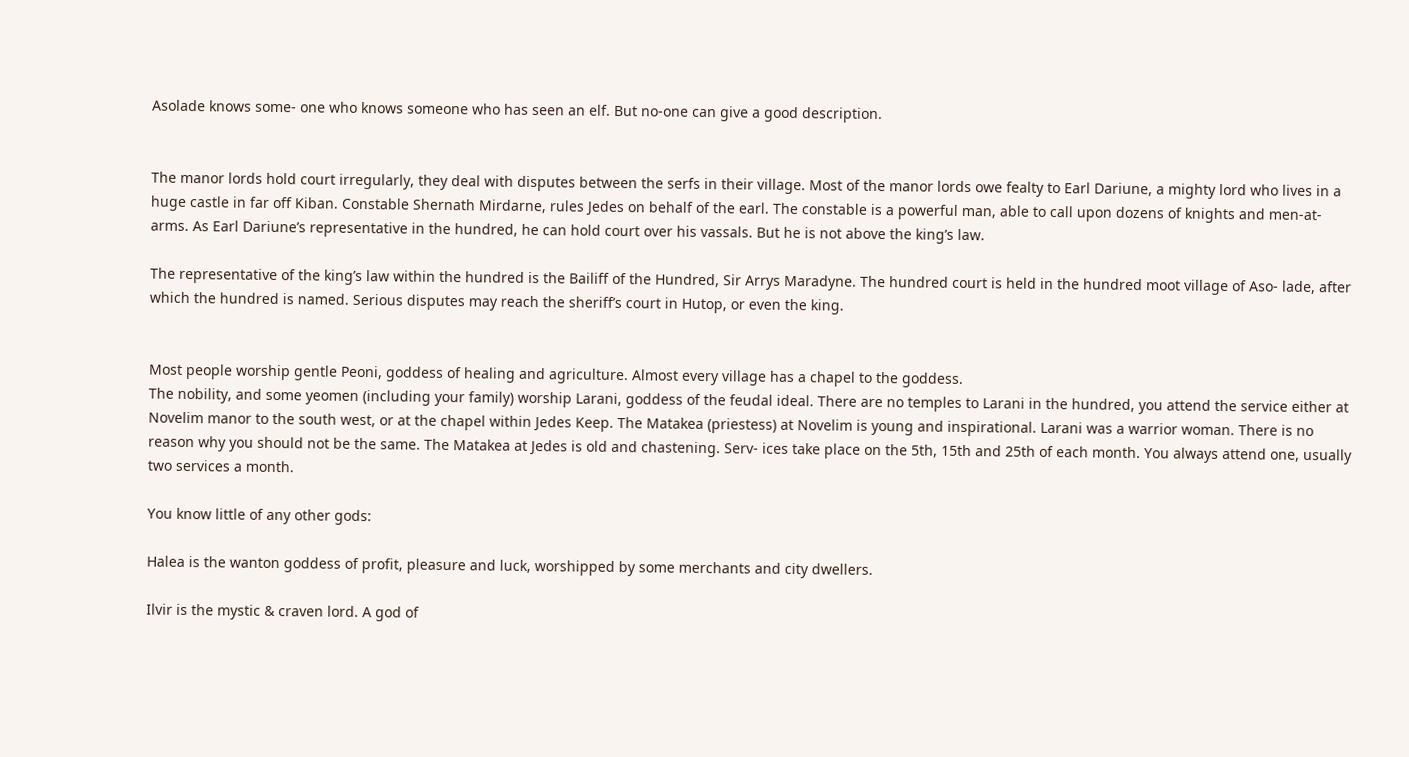Asolade knows some- one who knows someone who has seen an elf. But no-one can give a good description.


The manor lords hold court irregularly, they deal with disputes between the serfs in their village. Most of the manor lords owe fealty to Earl Dariune, a mighty lord who lives in a huge castle in far off Kiban. Constable Shernath Mirdarne, rules Jedes on behalf of the earl. The constable is a powerful man, able to call upon dozens of knights and men-at-arms. As Earl Dariune’s representative in the hundred, he can hold court over his vassals. But he is not above the king’s law.

The representative of the king’s law within the hundred is the Bailiff of the Hundred, Sir Arrys Maradyne. The hundred court is held in the hundred moot village of Aso- lade, after which the hundred is named. Serious disputes may reach the sheriff’s court in Hutop, or even the king.


Most people worship gentle Peoni, goddess of healing and agriculture. Almost every village has a chapel to the goddess.
The nobility, and some yeomen (including your family) worship Larani, goddess of the feudal ideal. There are no temples to Larani in the hundred, you attend the service either at Novelim manor to the south west, or at the chapel within Jedes Keep. The Matakea (priestess) at Novelim is young and inspirational. Larani was a warrior woman. There is no reason why you should not be the same. The Matakea at Jedes is old and chastening. Serv- ices take place on the 5th, 15th and 25th of each month. You always attend one, usually two services a month.

You know little of any other gods:

Halea is the wanton goddess of profit, pleasure and luck, worshipped by some merchants and city dwellers.

Ilvir is the mystic & craven lord. A god of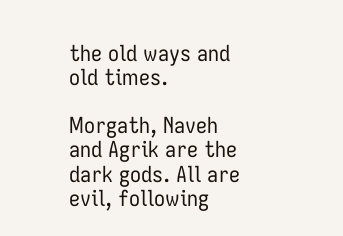the old ways and old times.

Morgath, Naveh and Agrik are the dark gods. All are evil, following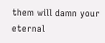them will damn your eternal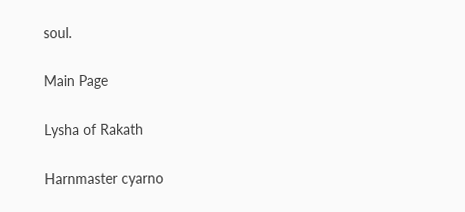soul.

Main Page

Lysha of Rakath

Harnmaster cyarno